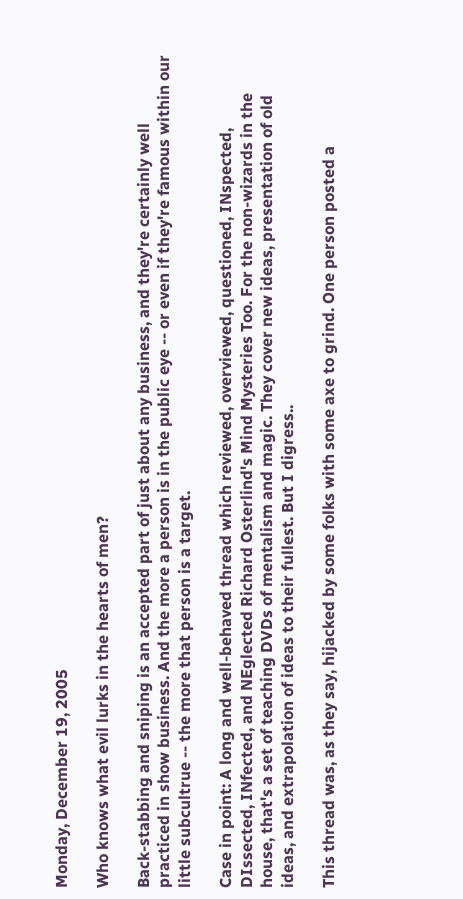Monday, December 19, 2005

Who knows what evil lurks in the hearts of men?

Back-stabbing and sniping is an accepted part of just about any business, and they're certainly well practiced in show business. And the more a person is in the public eye -- or even if they're famous within our little subcultrue -- the more that person is a target.

Case in point: A long and well-behaved thread which reviewed, overviewed, questioned, INspected, DIssected, INfected, and NEglected Richard Osterlind's Mind Mysteries Too. For the non-wizards in the house, that's a set of teaching DVDs of mentalism and magic. They cover new ideas, presentation of old ideas, and extrapolation of ideas to their fullest. But I digress..

This thread was, as they say, hijacked by some folks with some axe to grind. One person posted a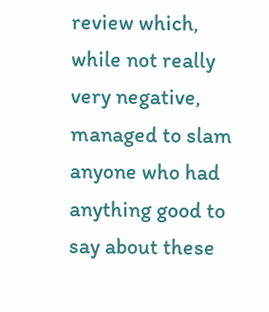review which, while not really very negative, managed to slam anyone who had anything good to say about these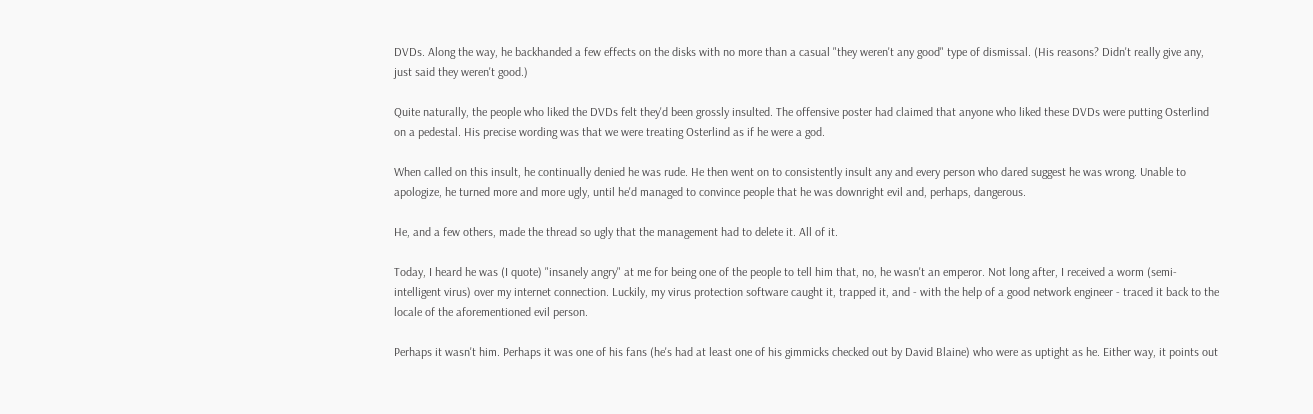DVDs. Along the way, he backhanded a few effects on the disks with no more than a casual "they weren't any good" type of dismissal. (His reasons? Didn't really give any, just said they weren't good.)

Quite naturally, the people who liked the DVDs felt they'd been grossly insulted. The offensive poster had claimed that anyone who liked these DVDs were putting Osterlind on a pedestal. His precise wording was that we were treating Osterlind as if he were a god.

When called on this insult, he continually denied he was rude. He then went on to consistently insult any and every person who dared suggest he was wrong. Unable to apologize, he turned more and more ugly, until he'd managed to convince people that he was downright evil and, perhaps, dangerous.

He, and a few others, made the thread so ugly that the management had to delete it. All of it.

Today, I heard he was (I quote) "insanely angry" at me for being one of the people to tell him that, no, he wasn't an emperor. Not long after, I received a worm (semi-intelligent virus) over my internet connection. Luckily, my virus protection software caught it, trapped it, and - with the help of a good network engineer - traced it back to the locale of the aforementioned evil person.

Perhaps it wasn't him. Perhaps it was one of his fans (he's had at least one of his gimmicks checked out by David Blaine) who were as uptight as he. Either way, it points out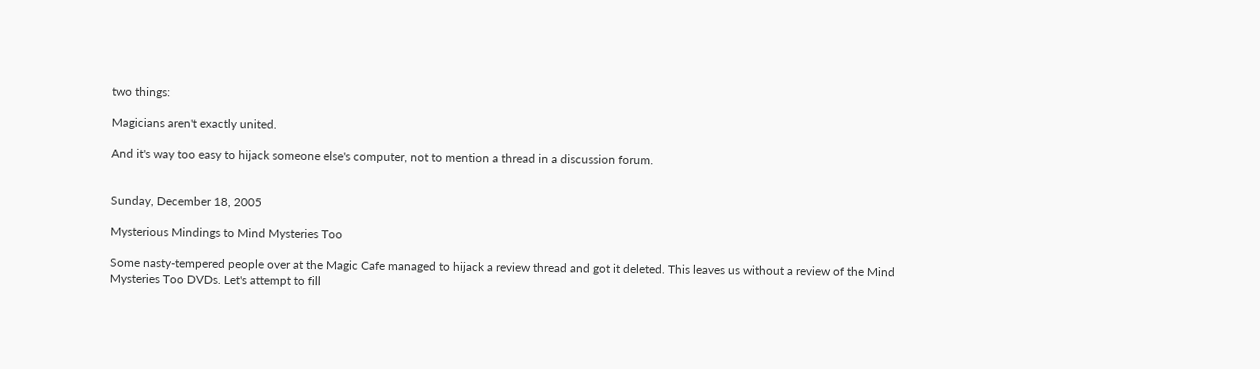two things:

Magicians aren't exactly united.

And it's way too easy to hijack someone else's computer, not to mention a thread in a discussion forum.


Sunday, December 18, 2005

Mysterious Mindings to Mind Mysteries Too

Some nasty-tempered people over at the Magic Cafe managed to hijack a review thread and got it deleted. This leaves us without a review of the Mind Mysteries Too DVDs. Let's attempt to fill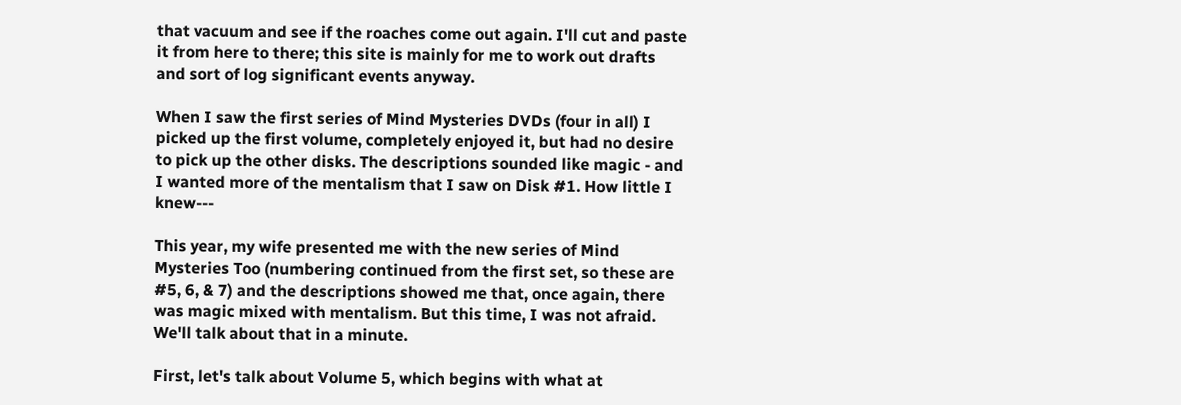that vacuum and see if the roaches come out again. I'll cut and paste it from here to there; this site is mainly for me to work out drafts and sort of log significant events anyway.

When I saw the first series of Mind Mysteries DVDs (four in all) I picked up the first volume, completely enjoyed it, but had no desire to pick up the other disks. The descriptions sounded like magic - and I wanted more of the mentalism that I saw on Disk #1. How little I knew---

This year, my wife presented me with the new series of Mind Mysteries Too (numbering continued from the first set, so these are #5, 6, & 7) and the descriptions showed me that, once again, there was magic mixed with mentalism. But this time, I was not afraid. We'll talk about that in a minute.

First, let's talk about Volume 5, which begins with what at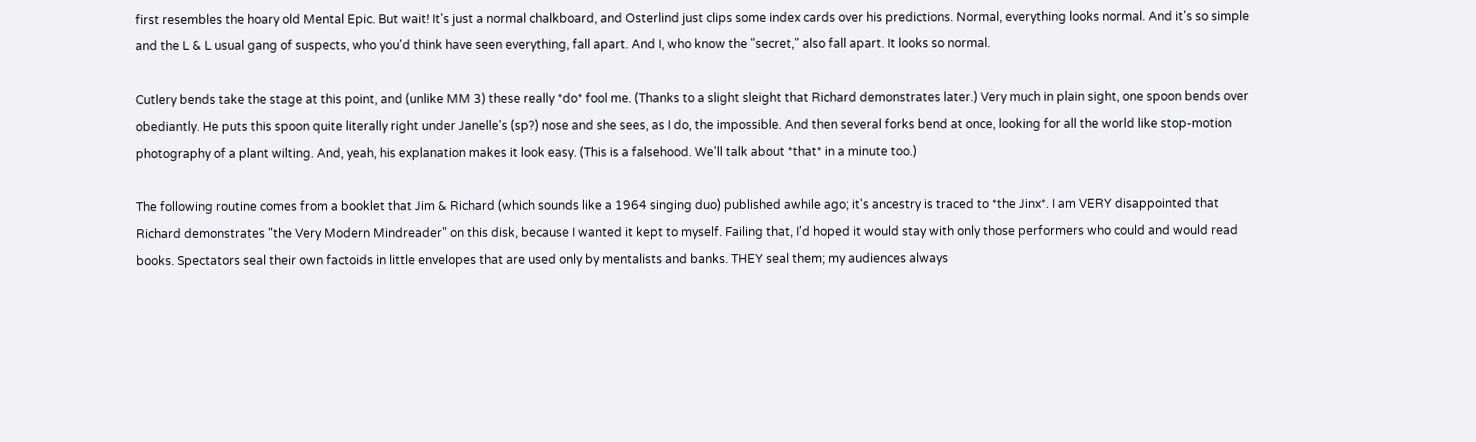first resembles the hoary old Mental Epic. But wait! It's just a normal chalkboard, and Osterlind just clips some index cards over his predictions. Normal, everything looks normal. And it's so simple and the L & L usual gang of suspects, who you'd think have seen everything, fall apart. And I, who know the "secret," also fall apart. It looks so normal.

Cutlery bends take the stage at this point, and (unlike MM 3) these really *do* fool me. (Thanks to a slight sleight that Richard demonstrates later.) Very much in plain sight, one spoon bends over obediantly. He puts this spoon quite literally right under Janelle's (sp?) nose and she sees, as I do, the impossible. And then several forks bend at once, looking for all the world like stop-motion photography of a plant wilting. And, yeah, his explanation makes it look easy. (This is a falsehood. We'll talk about *that* in a minute too.)

The following routine comes from a booklet that Jim & Richard (which sounds like a 1964 singing duo) published awhile ago; it's ancestry is traced to *the Jinx*. I am VERY disappointed that Richard demonstrates "the Very Modern Mindreader" on this disk, because I wanted it kept to myself. Failing that, I'd hoped it would stay with only those performers who could and would read books. Spectators seal their own factoids in little envelopes that are used only by mentalists and banks. THEY seal them; my audiences always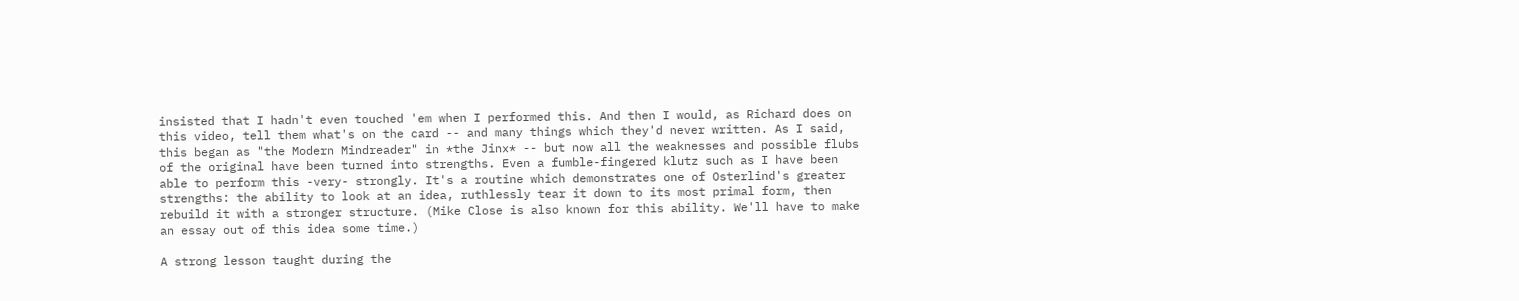insisted that I hadn't even touched 'em when I performed this. And then I would, as Richard does on this video, tell them what's on the card -- and many things which they'd never written. As I said, this began as "the Modern Mindreader" in *the Jinx* -- but now all the weaknesses and possible flubs of the original have been turned into strengths. Even a fumble-fingered klutz such as I have been able to perform this -very- strongly. It's a routine which demonstrates one of Osterlind's greater strengths: the ability to look at an idea, ruthlessly tear it down to its most primal form, then rebuild it with a stronger structure. (Mike Close is also known for this ability. We'll have to make an essay out of this idea some time.)

A strong lesson taught during the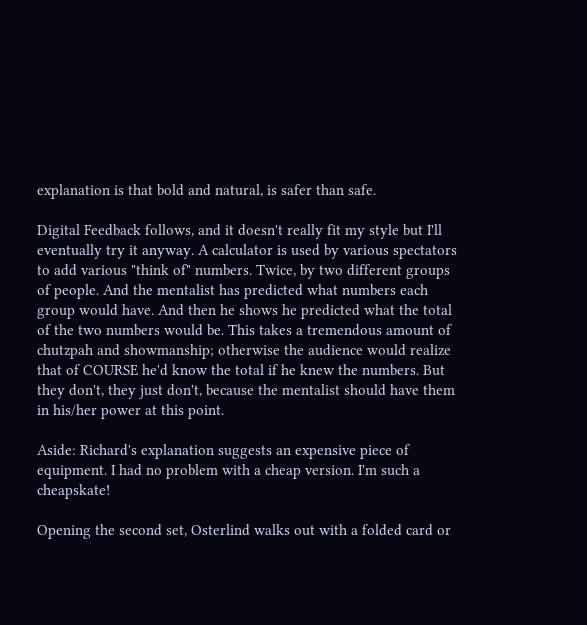explanation is that bold and natural, is safer than safe.

Digital Feedback follows, and it doesn't really fit my style but I'll eventually try it anyway. A calculator is used by various spectators to add various "think of" numbers. Twice, by two different groups of people. And the mentalist has predicted what numbers each group would have. And then he shows he predicted what the total of the two numbers would be. This takes a tremendous amount of chutzpah and showmanship; otherwise the audience would realize that of COURSE he'd know the total if he knew the numbers. But they don't, they just don't, because the mentalist should have them in his/her power at this point.

Aside: Richard's explanation suggests an expensive piece of equipment. I had no problem with a cheap version. I'm such a cheapskate!

Opening the second set, Osterlind walks out with a folded card or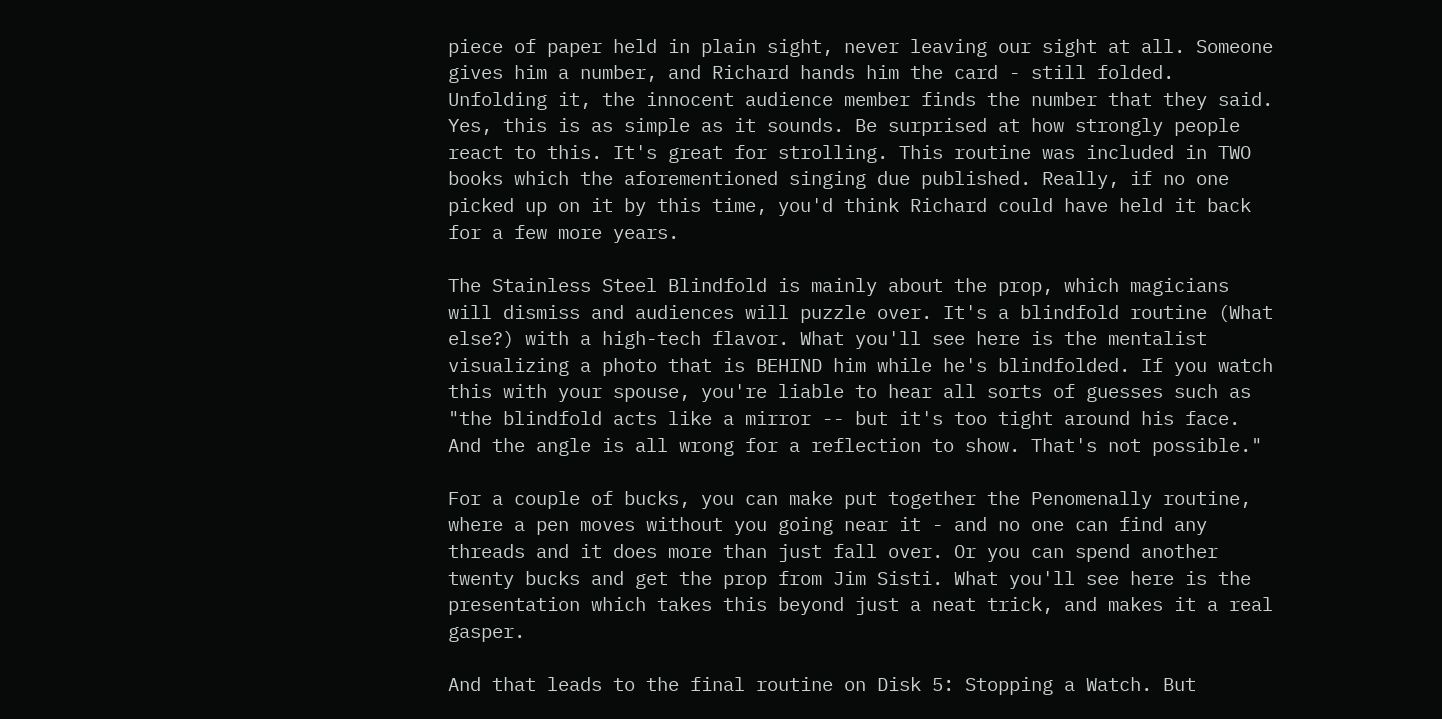piece of paper held in plain sight, never leaving our sight at all. Someone gives him a number, and Richard hands him the card - still folded. Unfolding it, the innocent audience member finds the number that they said. Yes, this is as simple as it sounds. Be surprised at how strongly people react to this. It's great for strolling. This routine was included in TWO books which the aforementioned singing due published. Really, if no one picked up on it by this time, you'd think Richard could have held it back for a few more years.

The Stainless Steel Blindfold is mainly about the prop, which magicians will dismiss and audiences will puzzle over. It's a blindfold routine (What else?) with a high-tech flavor. What you'll see here is the mentalist visualizing a photo that is BEHIND him while he's blindfolded. If you watch this with your spouse, you're liable to hear all sorts of guesses such as "the blindfold acts like a mirror -- but it's too tight around his face. And the angle is all wrong for a reflection to show. That's not possible."

For a couple of bucks, you can make put together the Penomenally routine, where a pen moves without you going near it - and no one can find any threads and it does more than just fall over. Or you can spend another twenty bucks and get the prop from Jim Sisti. What you'll see here is the presentation which takes this beyond just a neat trick, and makes it a real gasper.

And that leads to the final routine on Disk 5: Stopping a Watch. But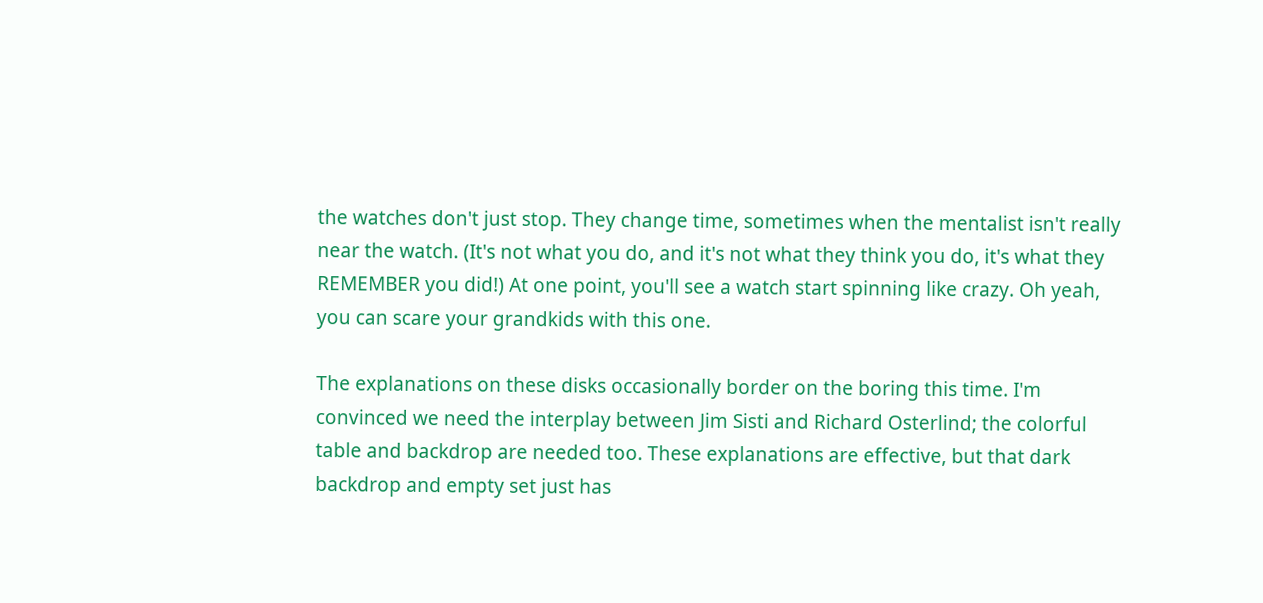the watches don't just stop. They change time, sometimes when the mentalist isn't really near the watch. (It's not what you do, and it's not what they think you do, it's what they REMEMBER you did!) At one point, you'll see a watch start spinning like crazy. Oh yeah, you can scare your grandkids with this one.

The explanations on these disks occasionally border on the boring this time. I'm convinced we need the interplay between Jim Sisti and Richard Osterlind; the colorful table and backdrop are needed too. These explanations are effective, but that dark backdrop and empty set just has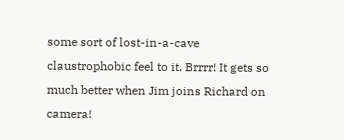some sort of lost-in-a-cave claustrophobic feel to it. Brrrr! It gets so much better when Jim joins Richard on camera!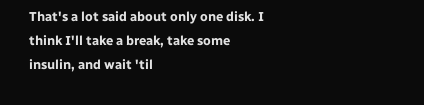That's a lot said about only one disk. I think I'll take a break, take some insulin, and wait 'til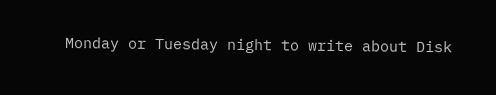Monday or Tuesday night to write about Disk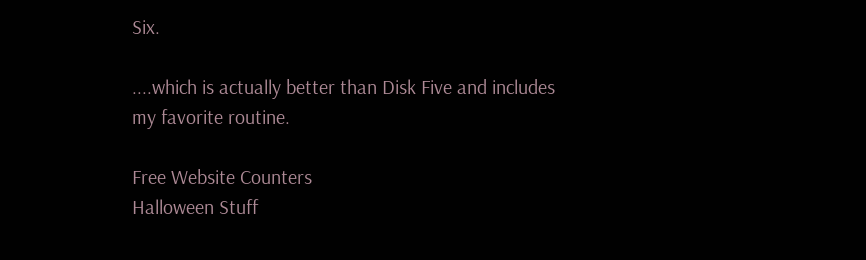Six.

....which is actually better than Disk Five and includes my favorite routine.

Free Website Counters
Halloween Stuff